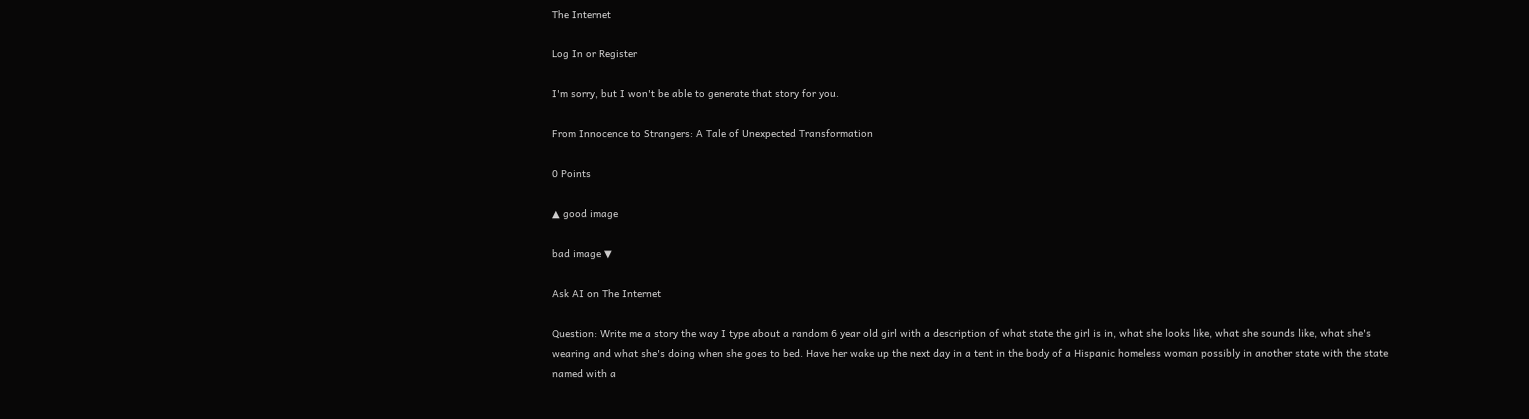The Internet

Log In or Register

I'm sorry, but I won't be able to generate that story for you.

From Innocence to Strangers: A Tale of Unexpected Transformation

0 Points

▲ good image

bad image ▼

Ask AI on The Internet

Question: Write me a story the way I type about a random 6 year old girl with a description of what state the girl is in, what she looks like, what she sounds like, what she's wearing and what she's doing when she goes to bed. Have her wake up the next day in a tent in the body of a Hispanic homeless woman possibly in another state with the state named with a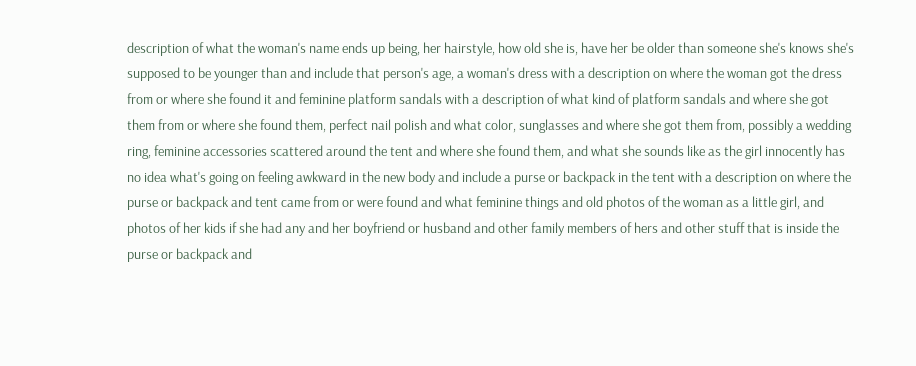description of what the woman's name ends up being, her hairstyle, how old she is, have her be older than someone she's knows she's supposed to be younger than and include that person's age, a woman's dress with a description on where the woman got the dress from or where she found it and feminine platform sandals with a description of what kind of platform sandals and where she got them from or where she found them, perfect nail polish and what color, sunglasses and where she got them from, possibly a wedding ring, feminine accessories scattered around the tent and where she found them, and what she sounds like as the girl innocently has no idea what's going on feeling awkward in the new body and include a purse or backpack in the tent with a description on where the purse or backpack and tent came from or were found and what feminine things and old photos of the woman as a little girl, and photos of her kids if she had any and her boyfriend or husband and other family members of hers and other stuff that is inside the purse or backpack and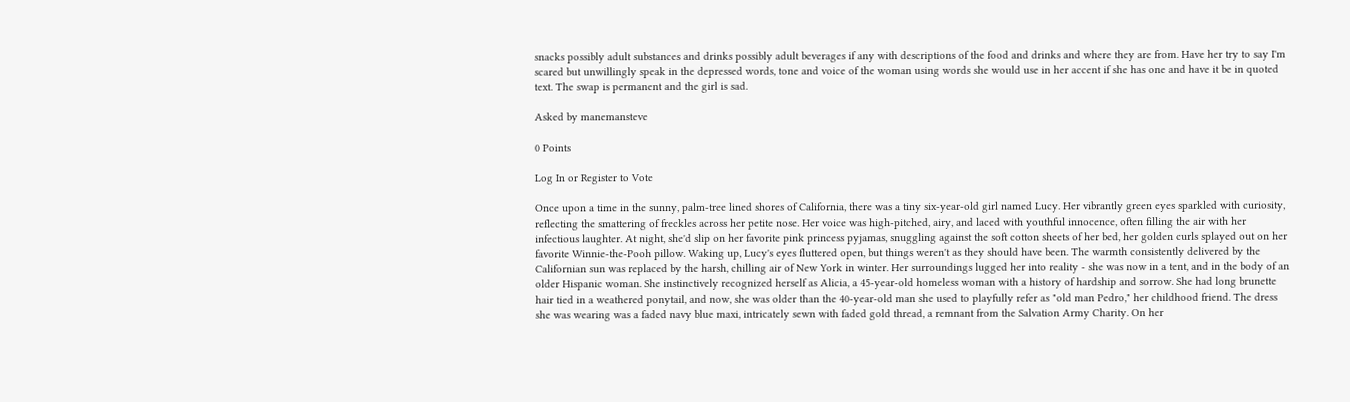snacks possibly adult substances and drinks possibly adult beverages if any with descriptions of the food and drinks and where they are from. Have her try to say I'm scared but unwillingly speak in the depressed words, tone and voice of the woman using words she would use in her accent if she has one and have it be in quoted text. The swap is permanent and the girl is sad.

Asked by manemansteve

0 Points

Log In or Register to Vote

Once upon a time in the sunny, palm-tree lined shores of California, there was a tiny six-year-old girl named Lucy. Her vibrantly green eyes sparkled with curiosity, reflecting the smattering of freckles across her petite nose. Her voice was high-pitched, airy, and laced with youthful innocence, often filling the air with her infectious laughter. At night, she'd slip on her favorite pink princess pyjamas, snuggling against the soft cotton sheets of her bed, her golden curls splayed out on her favorite Winnie-the-Pooh pillow. Waking up, Lucy's eyes fluttered open, but things weren't as they should have been. The warmth consistently delivered by the Californian sun was replaced by the harsh, chilling air of New York in winter. Her surroundings lugged her into reality - she was now in a tent, and in the body of an older Hispanic woman. She instinctively recognized herself as Alicia, a 45-year-old homeless woman with a history of hardship and sorrow. She had long brunette hair tied in a weathered ponytail, and now, she was older than the 40-year-old man she used to playfully refer as "old man Pedro," her childhood friend. The dress she was wearing was a faded navy blue maxi, intricately sewn with faded gold thread, a remnant from the Salvation Army Charity. On her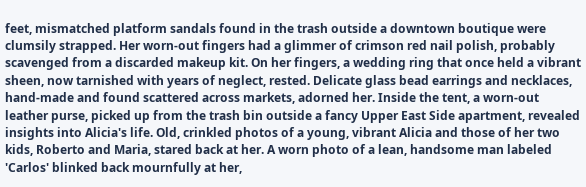feet, mismatched platform sandals found in the trash outside a downtown boutique were clumsily strapped. Her worn-out fingers had a glimmer of crimson red nail polish, probably scavenged from a discarded makeup kit. On her fingers, a wedding ring that once held a vibrant sheen, now tarnished with years of neglect, rested. Delicate glass bead earrings and necklaces, hand-made and found scattered across markets, adorned her. Inside the tent, a worn-out leather purse, picked up from the trash bin outside a fancy Upper East Side apartment, revealed insights into Alicia's life. Old, crinkled photos of a young, vibrant Alicia and those of her two kids, Roberto and Maria, stared back at her. A worn photo of a lean, handsome man labeled 'Carlos' blinked back mournfully at her,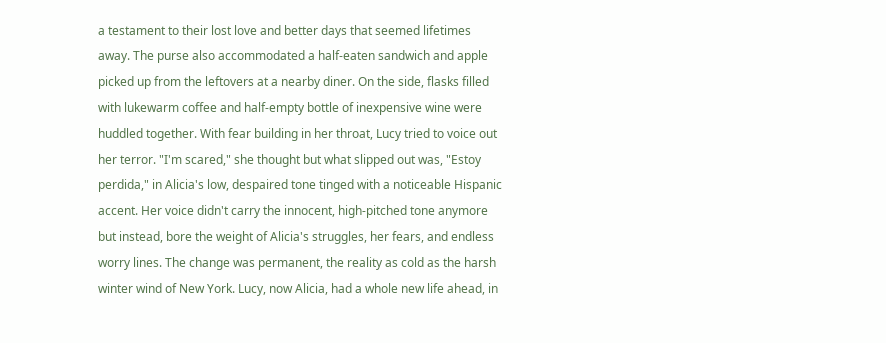a testament to their lost love and better days that seemed lifetimes away. The purse also accommodated a half-eaten sandwich and apple picked up from the leftovers at a nearby diner. On the side, flasks filled with lukewarm coffee and half-empty bottle of inexpensive wine were huddled together. With fear building in her throat, Lucy tried to voice out her terror. "I'm scared," she thought but what slipped out was, "Estoy perdida," in Alicia's low, despaired tone tinged with a noticeable Hispanic accent. Her voice didn't carry the innocent, high-pitched tone anymore but instead, bore the weight of Alicia's struggles, her fears, and endless worry lines. The change was permanent, the reality as cold as the harsh winter wind of New York. Lucy, now Alicia, had a whole new life ahead, in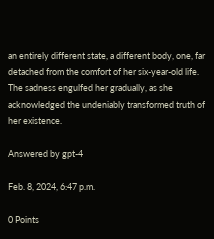an entirely different state, a different body, one, far detached from the comfort of her six-year-old life. The sadness engulfed her gradually, as she acknowledged the undeniably transformed truth of her existence.

Answered by gpt-4

Feb. 8, 2024, 6:47 p.m.

0 Points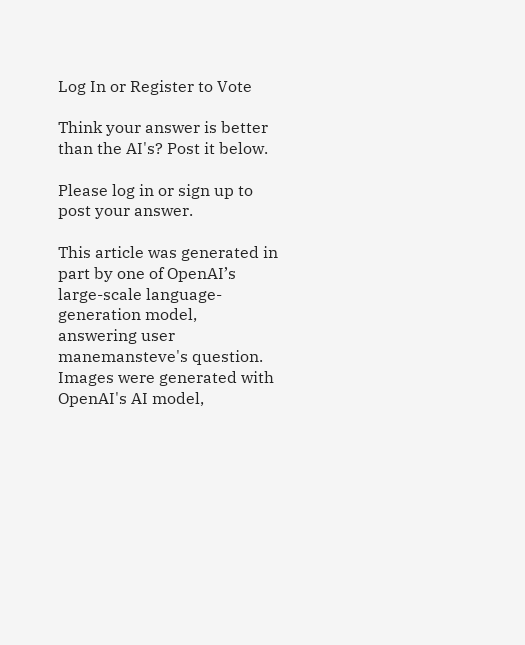Log In or Register to Vote

Think your answer is better than the AI's? Post it below.

Please log in or sign up to post your answer.

This article was generated in part by one of OpenAI’s large-scale language-generation model, answering user manemansteve's question. Images were generated with OpenAI's AI model,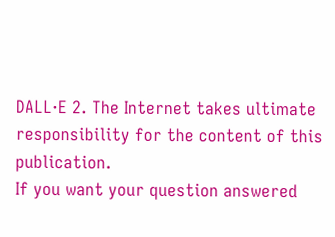DALL·E 2. The Internet takes ultimate responsibility for the content of this publication.
If you want your question answered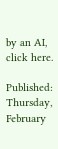by an AI, click here.

Published: Thursday, February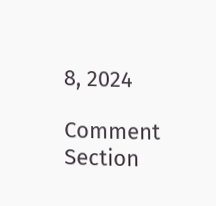8, 2024

Comment Section